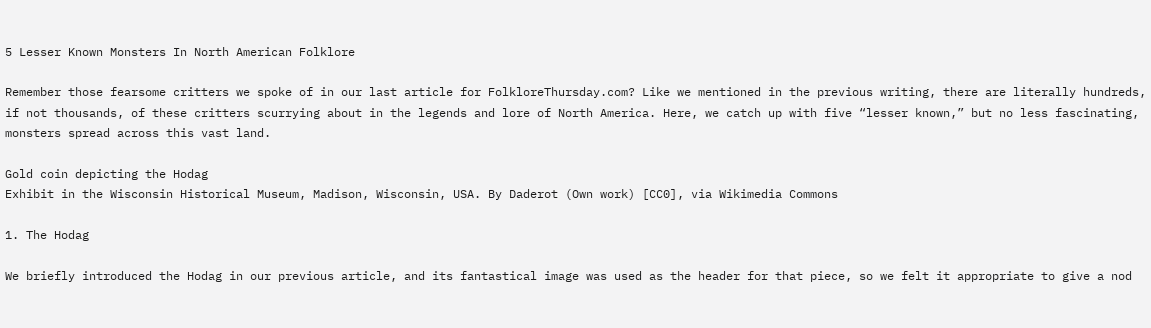5 Lesser Known Monsters In North American Folklore

Remember those fearsome critters we spoke of in our last article for FolkloreThursday.com? Like we mentioned in the previous writing, there are literally hundreds, if not thousands, of these critters scurrying about in the legends and lore of North America. Here, we catch up with five “lesser known,” but no less fascinating, monsters spread across this vast land.

Gold coin depicting the Hodag
Exhibit in the Wisconsin Historical Museum, Madison, Wisconsin, USA. By Daderot (Own work) [CC0], via Wikimedia Commons

1. The Hodag

We briefly introduced the Hodag in our previous article, and its fantastical image was used as the header for that piece, so we felt it appropriate to give a nod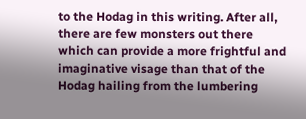to the Hodag in this writing. After all, there are few monsters out there which can provide a more frightful and imaginative visage than that of the Hodag hailing from the lumbering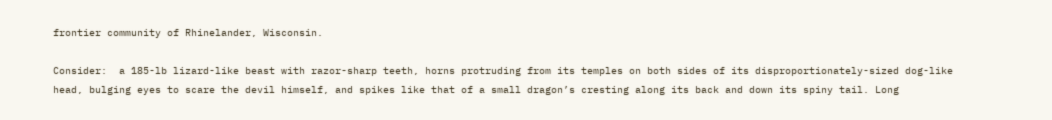frontier community of Rhinelander, Wisconsin.

Consider:  a 185-lb lizard-like beast with razor-sharp teeth, horns protruding from its temples on both sides of its disproportionately-sized dog-like head, bulging eyes to scare the devil himself, and spikes like that of a small dragon’s cresting along its back and down its spiny tail. Long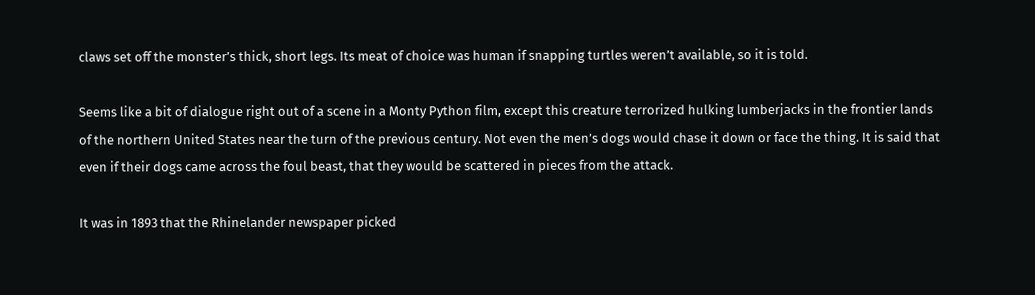claws set off the monster’s thick, short legs. Its meat of choice was human if snapping turtles weren’t available, so it is told.

Seems like a bit of dialogue right out of a scene in a Monty Python film, except this creature terrorized hulking lumberjacks in the frontier lands of the northern United States near the turn of the previous century. Not even the men’s dogs would chase it down or face the thing. It is said that even if their dogs came across the foul beast, that they would be scattered in pieces from the attack.

It was in 1893 that the Rhinelander newspaper picked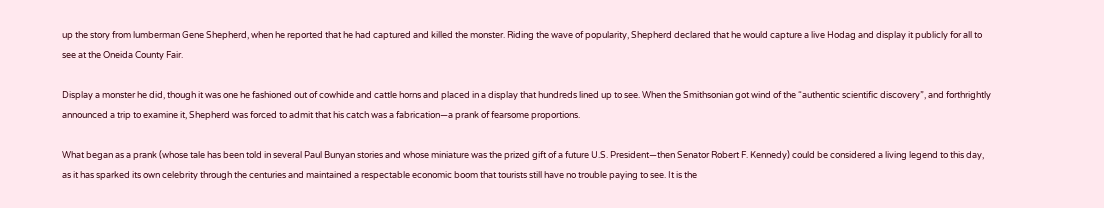up the story from lumberman Gene Shepherd, when he reported that he had captured and killed the monster. Riding the wave of popularity, Shepherd declared that he would capture a live Hodag and display it publicly for all to see at the Oneida County Fair.

Display a monster he did, though it was one he fashioned out of cowhide and cattle horns and placed in a display that hundreds lined up to see. When the Smithsonian got wind of the “authentic scientific discovery”, and forthrightly announced a trip to examine it, Shepherd was forced to admit that his catch was a fabrication—a prank of fearsome proportions.

What began as a prank (whose tale has been told in several Paul Bunyan stories and whose miniature was the prized gift of a future U.S. President—then Senator Robert F. Kennedy) could be considered a living legend to this day, as it has sparked its own celebrity through the centuries and maintained a respectable economic boom that tourists still have no trouble paying to see. It is the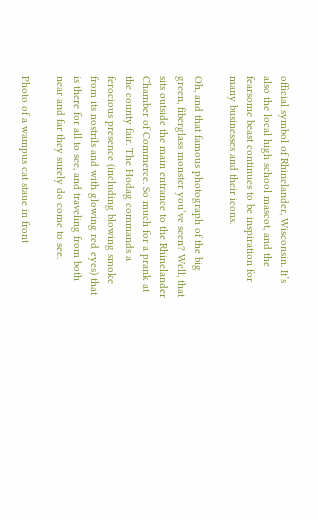official symbol of Rhinelander, Wisconsin. It’s also the local high school mascot, and the fearsome beast continues to be inspiration for many businesses and their icons.

Oh, and that famous photograph of the big green, fiberglass monster you’ve seen? Well, that sits outside the main entrance to the Rhinelander Chamber of Commerce. So much for a prank at the county fair. The Hodag commands a ferocious presence (including blowing smoke from its nostrils and with glowing red eyes) that is there for all to see, and traveling from both near and far they surely do come to see.

Photo of a wampus cat staue in front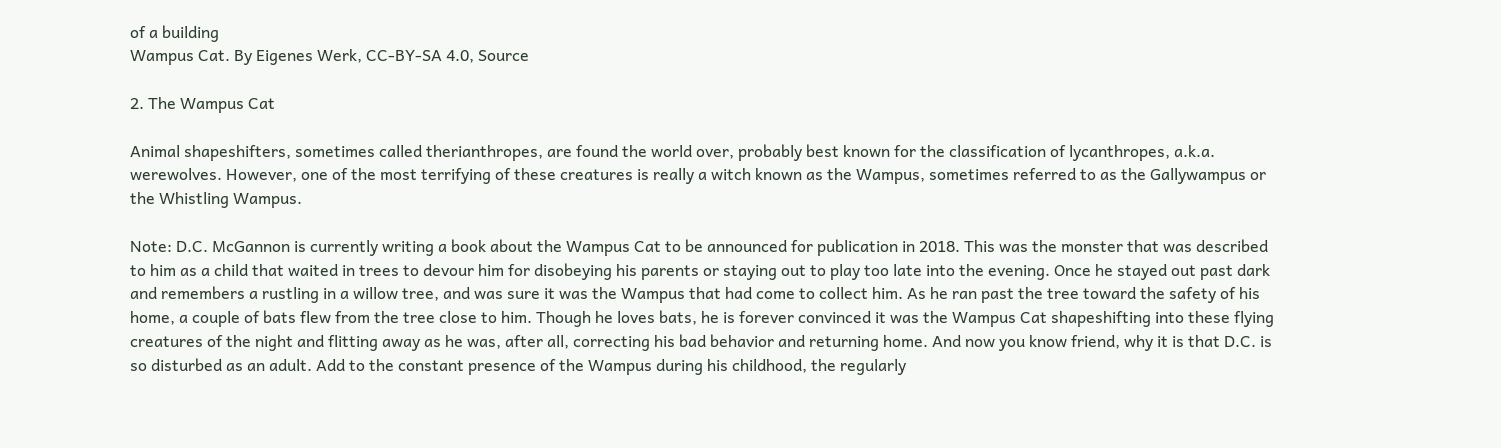of a building
Wampus Cat. By Eigenes Werk, CC-BY-SA 4.0, Source

2. The Wampus Cat

Animal shapeshifters, sometimes called therianthropes, are found the world over, probably best known for the classification of lycanthropes, a.k.a. werewolves. However, one of the most terrifying of these creatures is really a witch known as the Wampus, sometimes referred to as the Gallywampus or the Whistling Wampus.

Note: D.C. McGannon is currently writing a book about the Wampus Cat to be announced for publication in 2018. This was the monster that was described to him as a child that waited in trees to devour him for disobeying his parents or staying out to play too late into the evening. Once he stayed out past dark and remembers a rustling in a willow tree, and was sure it was the Wampus that had come to collect him. As he ran past the tree toward the safety of his home, a couple of bats flew from the tree close to him. Though he loves bats, he is forever convinced it was the Wampus Cat shapeshifting into these flying creatures of the night and flitting away as he was, after all, correcting his bad behavior and returning home. And now you know friend, why it is that D.C. is so disturbed as an adult. Add to the constant presence of the Wampus during his childhood, the regularly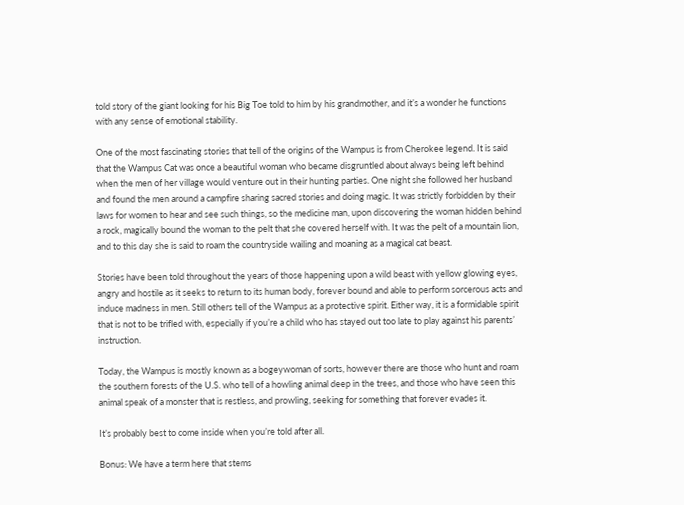told story of the giant looking for his Big Toe told to him by his grandmother, and it’s a wonder he functions with any sense of emotional stability.

One of the most fascinating stories that tell of the origins of the Wampus is from Cherokee legend. It is said that the Wampus Cat was once a beautiful woman who became disgruntled about always being left behind when the men of her village would venture out in their hunting parties. One night she followed her husband and found the men around a campfire sharing sacred stories and doing magic. It was strictly forbidden by their laws for women to hear and see such things, so the medicine man, upon discovering the woman hidden behind a rock, magically bound the woman to the pelt that she covered herself with. It was the pelt of a mountain lion, and to this day she is said to roam the countryside wailing and moaning as a magical cat beast.

Stories have been told throughout the years of those happening upon a wild beast with yellow glowing eyes, angry and hostile as it seeks to return to its human body, forever bound and able to perform sorcerous acts and induce madness in men. Still others tell of the Wampus as a protective spirit. Either way, it is a formidable spirit that is not to be trifled with, especially if you’re a child who has stayed out too late to play against his parents’ instruction.

Today, the Wampus is mostly known as a bogeywoman of sorts, however there are those who hunt and roam the southern forests of the U.S. who tell of a howling animal deep in the trees, and those who have seen this animal speak of a monster that is restless, and prowling, seeking for something that forever evades it.

It’s probably best to come inside when you’re told after all.

Bonus: We have a term here that stems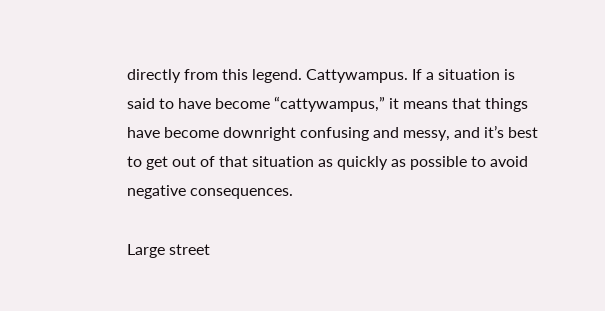directly from this legend. Cattywampus. If a situation is said to have become “cattywampus,” it means that things have become downright confusing and messy, and it’s best to get out of that situation as quickly as possible to avoid negative consequences.

Large street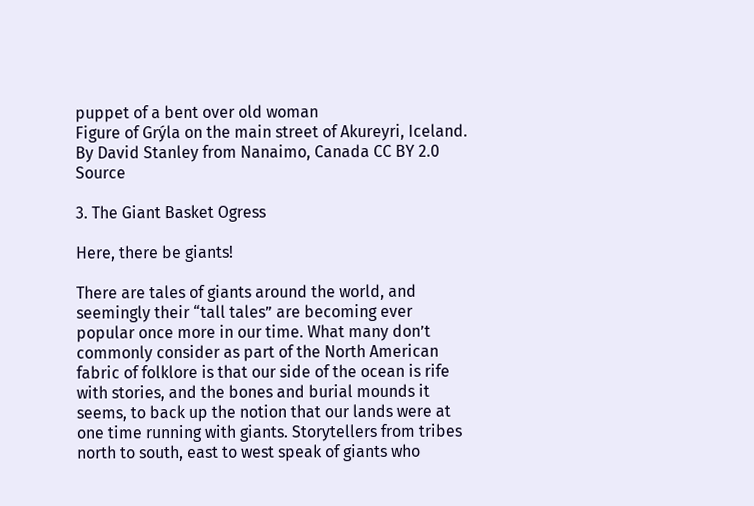puppet of a bent over old woman
Figure of Grýla on the main street of Akureyri, Iceland. By David Stanley from Nanaimo, Canada CC BY 2.0 Source

3. The Giant Basket Ogress

Here, there be giants!

There are tales of giants around the world, and seemingly their “tall tales” are becoming ever popular once more in our time. What many don’t commonly consider as part of the North American fabric of folklore is that our side of the ocean is rife with stories, and the bones and burial mounds it seems, to back up the notion that our lands were at one time running with giants. Storytellers from tribes north to south, east to west speak of giants who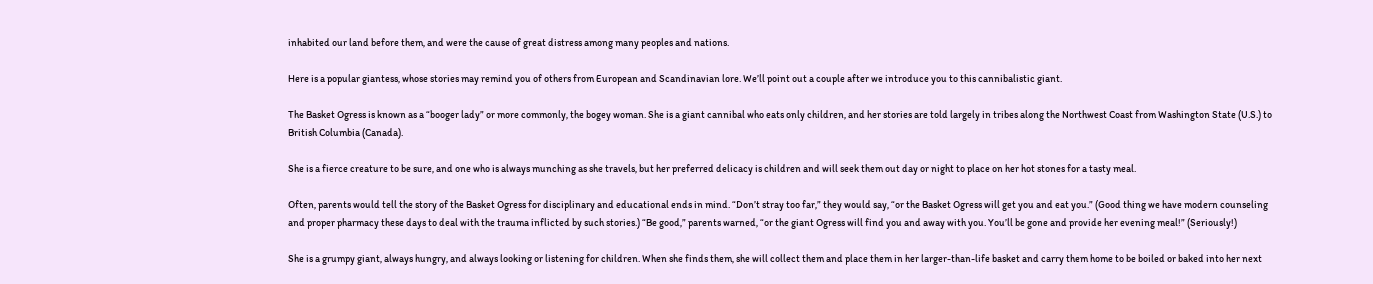inhabited our land before them, and were the cause of great distress among many peoples and nations.

Here is a popular giantess, whose stories may remind you of others from European and Scandinavian lore. We’ll point out a couple after we introduce you to this cannibalistic giant.

The Basket Ogress is known as a “booger lady” or more commonly, the bogey woman. She is a giant cannibal who eats only children, and her stories are told largely in tribes along the Northwest Coast from Washington State (U.S.) to British Columbia (Canada).

She is a fierce creature to be sure, and one who is always munching as she travels, but her preferred delicacy is children and will seek them out day or night to place on her hot stones for a tasty meal.

Often, parents would tell the story of the Basket Ogress for disciplinary and educational ends in mind. “Don’t stray too far,” they would say, “or the Basket Ogress will get you and eat you.” (Good thing we have modern counseling and proper pharmacy these days to deal with the trauma inflicted by such stories.) “Be good,” parents warned, “or the giant Ogress will find you and away with you. You’ll be gone and provide her evening meal!” (Seriously!)

She is a grumpy giant, always hungry, and always looking or listening for children. When she finds them, she will collect them and place them in her larger-than-life basket and carry them home to be boiled or baked into her next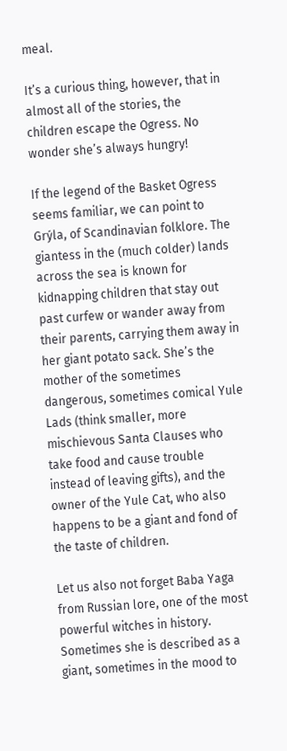meal.

It’s a curious thing, however, that in almost all of the stories, the children escape the Ogress. No wonder she’s always hungry!

If the legend of the Basket Ogress seems familiar, we can point to Grýla, of Scandinavian folklore. The giantess in the (much colder) lands across the sea is known for kidnapping children that stay out past curfew or wander away from their parents, carrying them away in her giant potato sack. She’s the mother of the sometimes dangerous, sometimes comical Yule Lads (think smaller, more mischievous Santa Clauses who take food and cause trouble instead of leaving gifts), and the owner of the Yule Cat, who also happens to be a giant and fond of the taste of children.

Let us also not forget Baba Yaga from Russian lore, one of the most powerful witches in history. Sometimes she is described as a giant, sometimes in the mood to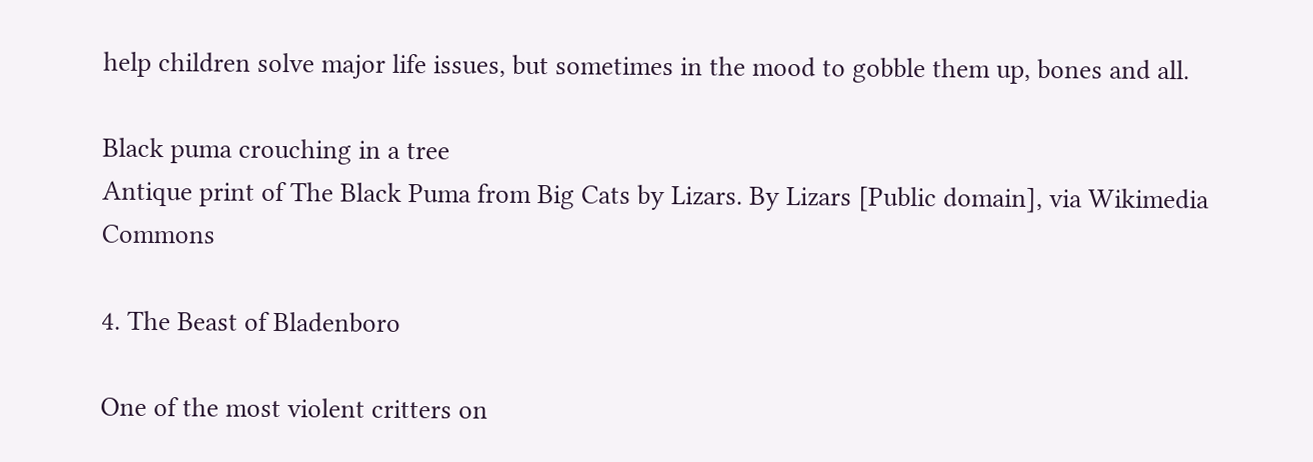help children solve major life issues, but sometimes in the mood to gobble them up, bones and all.

Black puma crouching in a tree
Antique print of The Black Puma from Big Cats by Lizars. By Lizars [Public domain], via Wikimedia Commons

4. The Beast of Bladenboro

One of the most violent critters on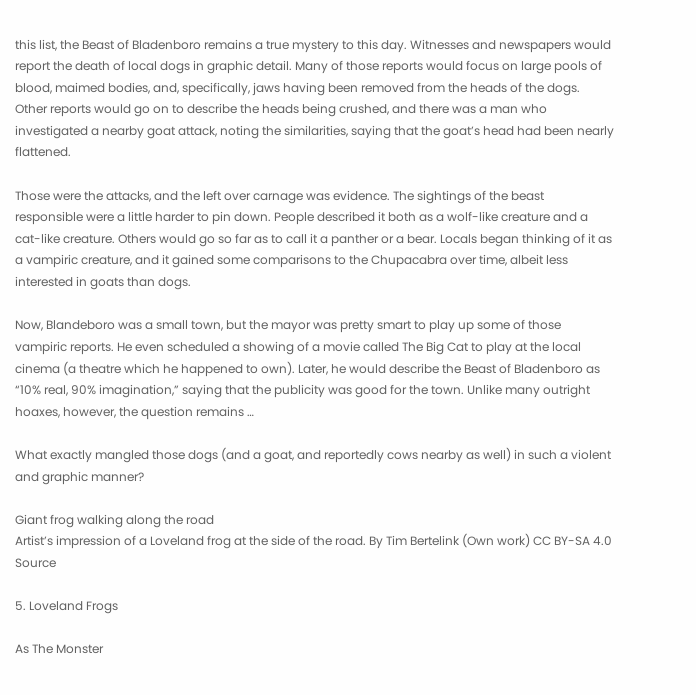this list, the Beast of Bladenboro remains a true mystery to this day. Witnesses and newspapers would report the death of local dogs in graphic detail. Many of those reports would focus on large pools of blood, maimed bodies, and, specifically, jaws having been removed from the heads of the dogs. Other reports would go on to describe the heads being crushed, and there was a man who investigated a nearby goat attack, noting the similarities, saying that the goat’s head had been nearly flattened.

Those were the attacks, and the left over carnage was evidence. The sightings of the beast responsible were a little harder to pin down. People described it both as a wolf-like creature and a cat-like creature. Others would go so far as to call it a panther or a bear. Locals began thinking of it as a vampiric creature, and it gained some comparisons to the Chupacabra over time, albeit less interested in goats than dogs.

Now, Blandeboro was a small town, but the mayor was pretty smart to play up some of those vampiric reports. He even scheduled a showing of a movie called The Big Cat to play at the local cinema (a theatre which he happened to own). Later, he would describe the Beast of Bladenboro as “10% real, 90% imagination,” saying that the publicity was good for the town. Unlike many outright hoaxes, however, the question remains …

What exactly mangled those dogs (and a goat, and reportedly cows nearby as well) in such a violent and graphic manner?

Giant frog walking along the road
Artist’s impression of a Loveland frog at the side of the road. By Tim Bertelink (Own work) CC BY-SA 4.0 Source

5. Loveland Frogs

As The Monster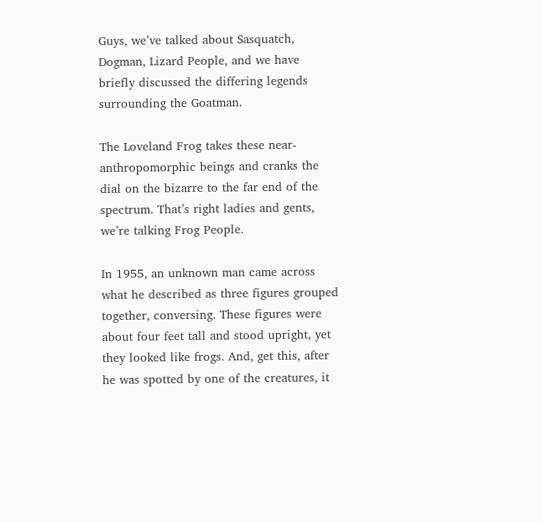Guys, we’ve talked about Sasquatch, Dogman, Lizard People, and we have briefly discussed the differing legends surrounding the Goatman.

The Loveland Frog takes these near-anthropomorphic beings and cranks the dial on the bizarre to the far end of the spectrum. That’s right ladies and gents, we’re talking Frog People.

In 1955, an unknown man came across what he described as three figures grouped together, conversing. These figures were about four feet tall and stood upright, yet they looked like frogs. And, get this, after he was spotted by one of the creatures, it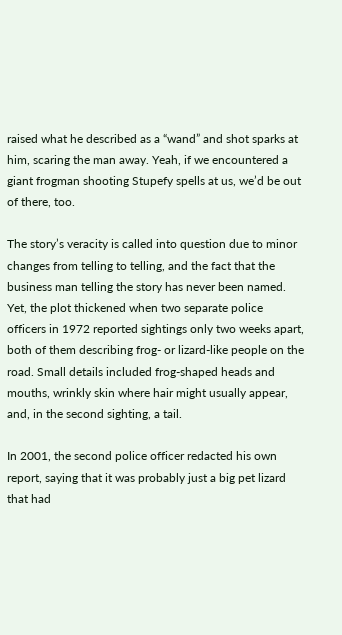raised what he described as a “wand” and shot sparks at him, scaring the man away. Yeah, if we encountered a giant frogman shooting Stupefy spells at us, we’d be out of there, too.

The story’s veracity is called into question due to minor changes from telling to telling, and the fact that the business man telling the story has never been named. Yet, the plot thickened when two separate police officers in 1972 reported sightings only two weeks apart, both of them describing frog- or lizard-like people on the road. Small details included frog-shaped heads and mouths, wrinkly skin where hair might usually appear, and, in the second sighting, a tail.

In 2001, the second police officer redacted his own report, saying that it was probably just a big pet lizard that had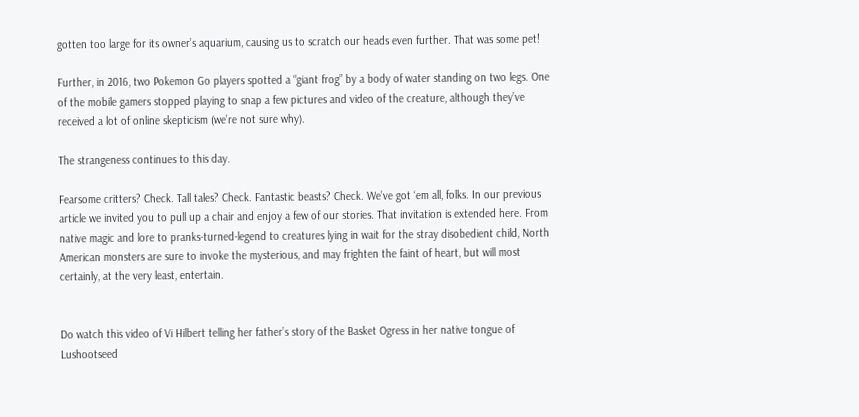gotten too large for its owner’s aquarium, causing us to scratch our heads even further. That was some pet!

Further, in 2016, two Pokemon Go players spotted a “giant frog” by a body of water standing on two legs. One of the mobile gamers stopped playing to snap a few pictures and video of the creature, although they’ve received a lot of online skepticism (we’re not sure why).

The strangeness continues to this day.

Fearsome critters? Check. Tall tales? Check. Fantastic beasts? Check. We’ve got ‘em all, folks. In our previous article we invited you to pull up a chair and enjoy a few of our stories. That invitation is extended here. From native magic and lore to pranks-turned-legend to creatures lying in wait for the stray disobedient child, North American monsters are sure to invoke the mysterious, and may frighten the faint of heart, but will most certainly, at the very least, entertain.


Do watch this video of Vi Hilbert telling her father’s story of the Basket Ogress in her native tongue of Lushootseed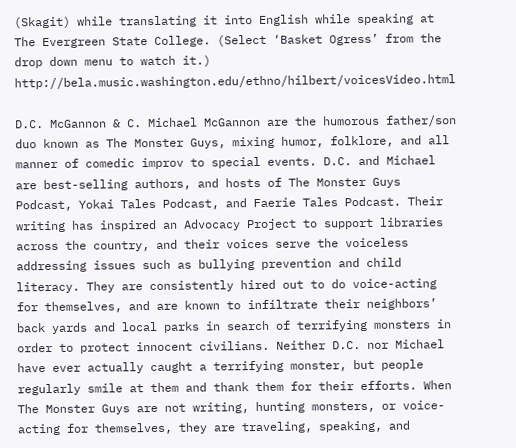(Skagit) while translating it into English while speaking at The Evergreen State College. (Select ‘Basket Ogress’ from the drop down menu to watch it.) http://bela.music.washington.edu/ethno/hilbert/voicesVideo.html

D.C. McGannon & C. Michael McGannon are the humorous father/son duo known as The Monster Guys, mixing humor, folklore, and all manner of comedic improv to special events. D.C. and Michael are best-selling authors, and hosts of The Monster Guys Podcast, Yokai Tales Podcast, and Faerie Tales Podcast. Their writing has inspired an Advocacy Project to support libraries across the country, and their voices serve the voiceless addressing issues such as bullying prevention and child literacy. They are consistently hired out to do voice-acting for themselves, and are known to infiltrate their neighbors’ back yards and local parks in search of terrifying monsters in order to protect innocent civilians. Neither D.C. nor Michael have ever actually caught a terrifying monster, but people regularly smile at them and thank them for their efforts. When The Monster Guys are not writing, hunting monsters, or voice-acting for themselves, they are traveling, speaking, and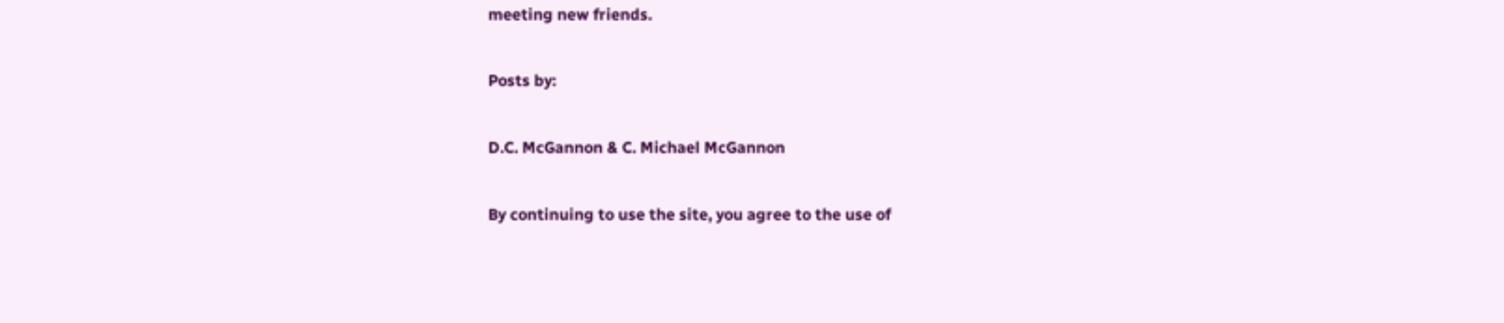meeting new friends.

Posts by:

D.C. McGannon & C. Michael McGannon

By continuing to use the site, you agree to the use of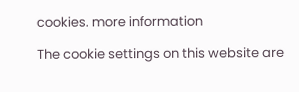cookies. more information

The cookie settings on this website are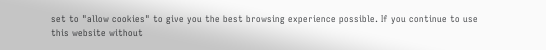set to "allow cookies" to give you the best browsing experience possible. If you continue to use this website without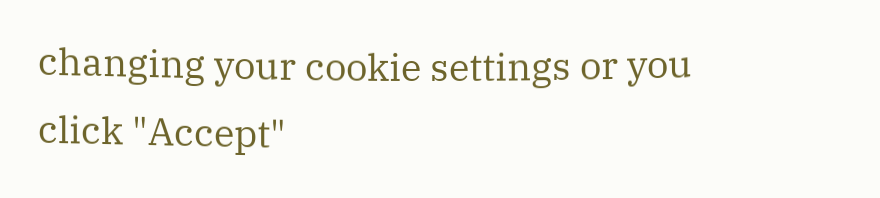changing your cookie settings or you click "Accept"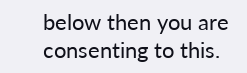below then you are consenting to this.